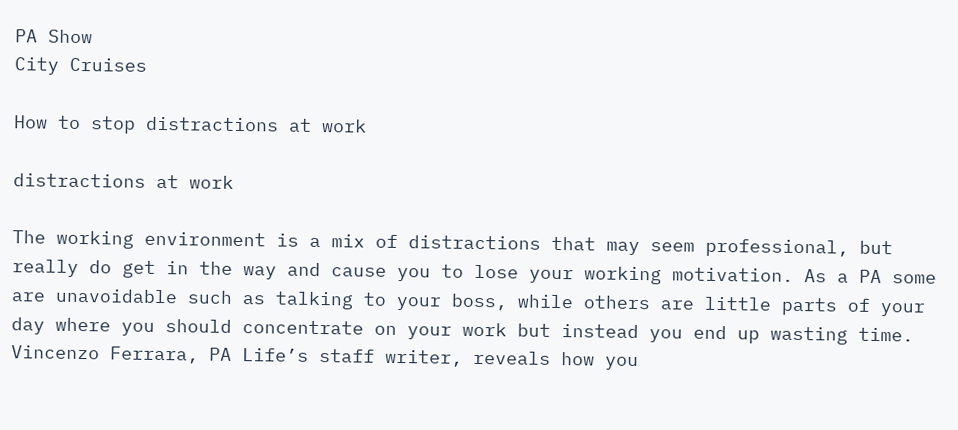PA Show
City Cruises

How to stop distractions at work

distractions at work

The working environment is a mix of distractions that may seem professional, but really do get in the way and cause you to lose your working motivation. As a PA some are unavoidable such as talking to your boss, while others are little parts of your day where you should concentrate on your work but instead you end up wasting time. Vincenzo Ferrara, PA Life’s staff writer, reveals how you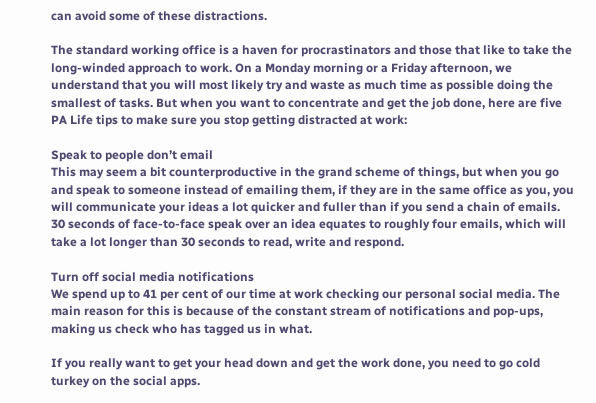can avoid some of these distractions.

The standard working office is a haven for procrastinators and those that like to take the long-winded approach to work. On a Monday morning or a Friday afternoon, we understand that you will most likely try and waste as much time as possible doing the smallest of tasks. But when you want to concentrate and get the job done, here are five PA Life tips to make sure you stop getting distracted at work:

Speak to people don’t email
This may seem a bit counterproductive in the grand scheme of things, but when you go and speak to someone instead of emailing them, if they are in the same office as you, you will communicate your ideas a lot quicker and fuller than if you send a chain of emails. 30 seconds of face-to-face speak over an idea equates to roughly four emails, which will take a lot longer than 30 seconds to read, write and respond.

Turn off social media notifications
We spend up to 41 per cent of our time at work checking our personal social media. The main reason for this is because of the constant stream of notifications and pop-ups, making us check who has tagged us in what.

If you really want to get your head down and get the work done, you need to go cold turkey on the social apps.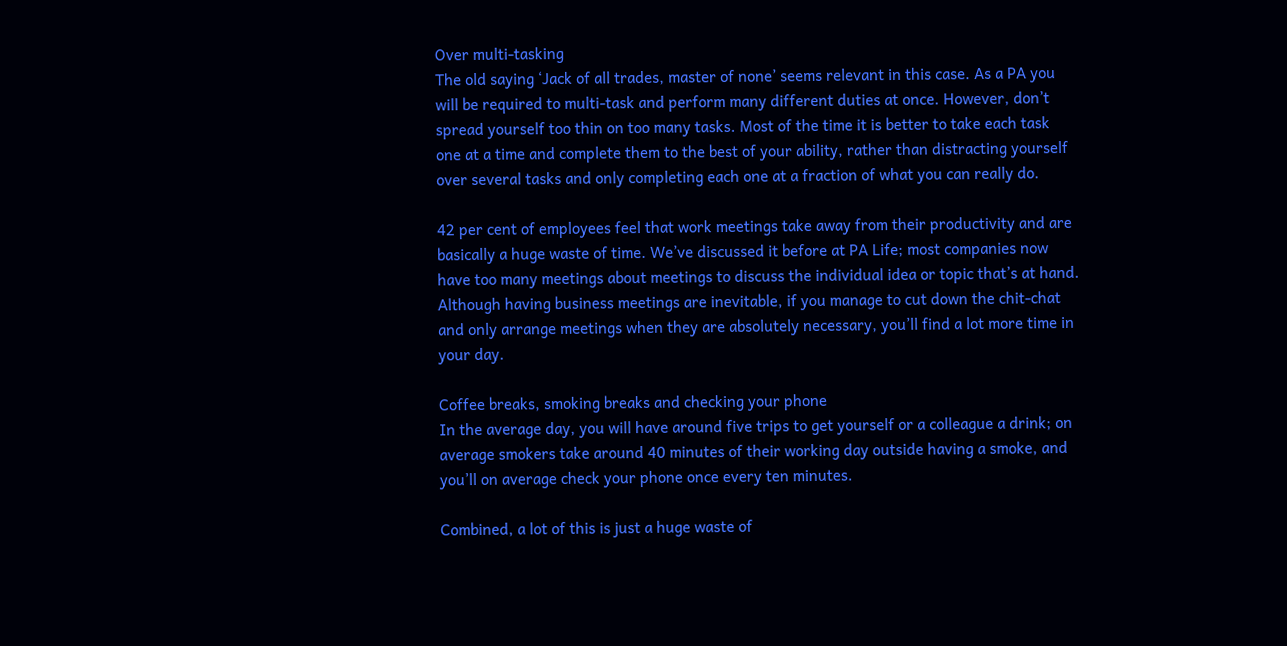Over multi-tasking
The old saying ‘Jack of all trades, master of none’ seems relevant in this case. As a PA you will be required to multi-task and perform many different duties at once. However, don’t spread yourself too thin on too many tasks. Most of the time it is better to take each task one at a time and complete them to the best of your ability, rather than distracting yourself over several tasks and only completing each one at a fraction of what you can really do.

42 per cent of employees feel that work meetings take away from their productivity and are basically a huge waste of time. We’ve discussed it before at PA Life; most companies now have too many meetings about meetings to discuss the individual idea or topic that’s at hand. Although having business meetings are inevitable, if you manage to cut down the chit-chat and only arrange meetings when they are absolutely necessary, you’ll find a lot more time in your day.

Coffee breaks, smoking breaks and checking your phone
In the average day, you will have around five trips to get yourself or a colleague a drink; on average smokers take around 40 minutes of their working day outside having a smoke, and you’ll on average check your phone once every ten minutes.

Combined, a lot of this is just a huge waste of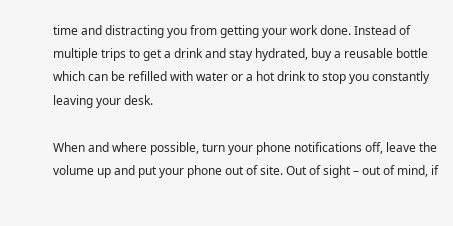time and distracting you from getting your work done. Instead of multiple trips to get a drink and stay hydrated, buy a reusable bottle which can be refilled with water or a hot drink to stop you constantly leaving your desk.

When and where possible, turn your phone notifications off, leave the volume up and put your phone out of site. Out of sight – out of mind, if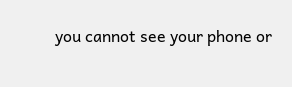you cannot see your phone or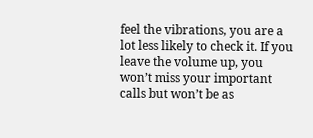feel the vibrations, you are a lot less likely to check it. If you leave the volume up, you won’t miss your important calls but won’t be as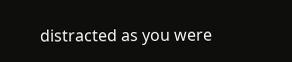distracted as you were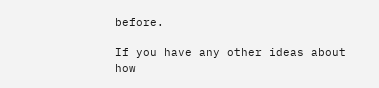before.

If you have any other ideas about how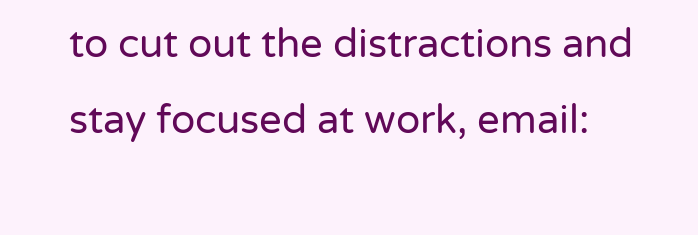to cut out the distractions and stay focused at work, email: